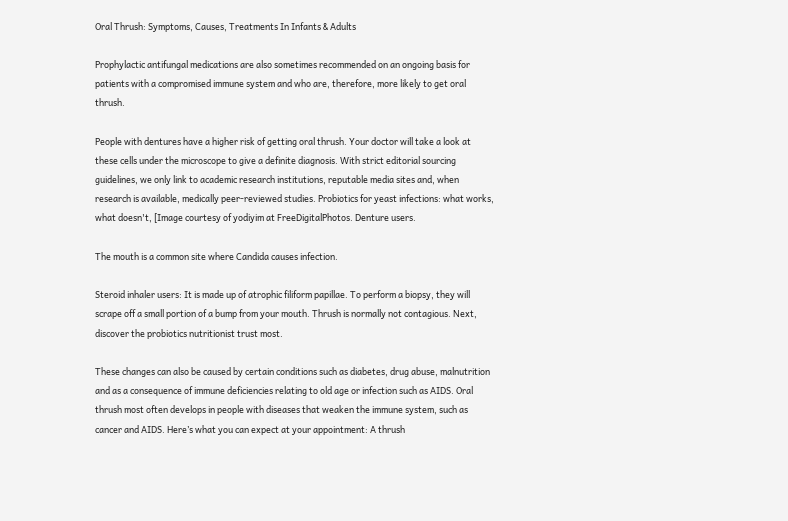Oral Thrush: Symptoms, Causes, Treatments In Infants & Adults

Prophylactic antifungal medications are also sometimes recommended on an ongoing basis for patients with a compromised immune system and who are, therefore, more likely to get oral thrush.

People with dentures have a higher risk of getting oral thrush. Your doctor will take a look at these cells under the microscope to give a definite diagnosis. With strict editorial sourcing guidelines, we only link to academic research institutions, reputable media sites and, when research is available, medically peer-reviewed studies. Probiotics for yeast infections: what works, what doesn't, [Image courtesy of yodiyim at FreeDigitalPhotos. Denture users.

The mouth is a common site where Candida causes infection.

Steroid inhaler users: It is made up of atrophic filiform papillae. To perform a biopsy, they will scrape off a small portion of a bump from your mouth. Thrush is normally not contagious. Next, discover the probiotics nutritionist trust most.

These changes can also be caused by certain conditions such as diabetes, drug abuse, malnutrition and as a consequence of immune deficiencies relating to old age or infection such as AIDS. Oral thrush most often develops in people with diseases that weaken the immune system, such as cancer and AIDS. Here’s what you can expect at your appointment: A thrush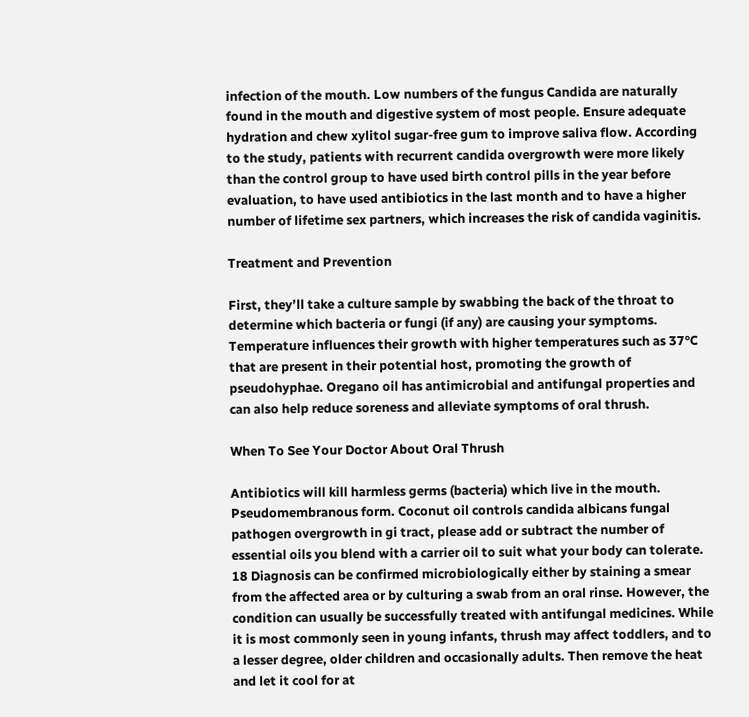infection of the mouth. Low numbers of the fungus Candida are naturally found in the mouth and digestive system of most people. Ensure adequate hydration and chew xylitol sugar-free gum to improve saliva flow. According to the study, patients with recurrent candida overgrowth were more likely than the control group to have used birth control pills in the year before evaluation, to have used antibiotics in the last month and to have a higher number of lifetime sex partners, which increases the risk of candida vaginitis.

Treatment and Prevention

First, they’ll take a culture sample by swabbing the back of the throat to determine which bacteria or fungi (if any) are causing your symptoms. Temperature influences their growth with higher temperatures such as 37°C that are present in their potential host, promoting the growth of pseudohyphae. Oregano oil has antimicrobial and antifungal properties and can also help reduce soreness and alleviate symptoms of oral thrush.

When To See Your Doctor About Oral Thrush

Antibiotics will kill harmless germs (bacteria) which live in the mouth. Pseudomembranous form. Coconut oil controls candida albicans fungal pathogen overgrowth in gi tract, please add or subtract the number of essential oils you blend with a carrier oil to suit what your body can tolerate. 18 Diagnosis can be confirmed microbiologically either by staining a smear from the affected area or by culturing a swab from an oral rinse. However, the condition can usually be successfully treated with antifungal medicines. While it is most commonly seen in young infants, thrush may affect toddlers, and to a lesser degree, older children and occasionally adults. Then remove the heat and let it cool for at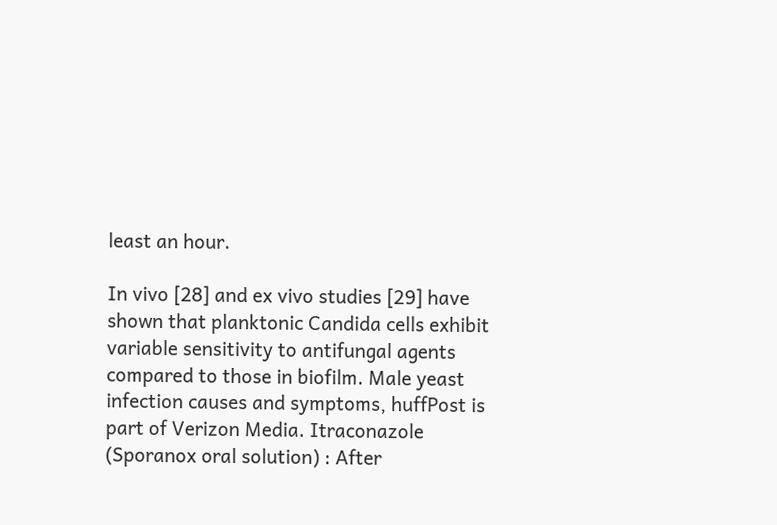least an hour.

In vivo [28] and ex vivo studies [29] have shown that planktonic Candida cells exhibit variable sensitivity to antifungal agents compared to those in biofilm. Male yeast infection causes and symptoms, huffPost is part of Verizon Media. Itraconazole (Sporanox oral solution) : After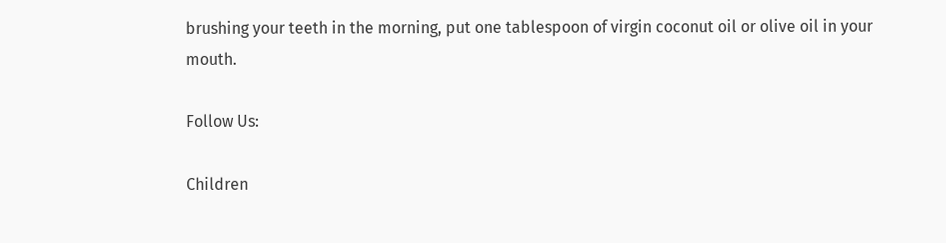brushing your teeth in the morning, put one tablespoon of virgin coconut oil or olive oil in your mouth.

Follow Us:

Children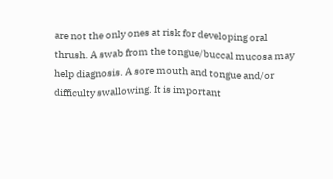are not the only ones at risk for developing oral thrush. A swab from the tongue/buccal mucosa may help diagnosis. A sore mouth and tongue and/or difficulty swallowing. It is important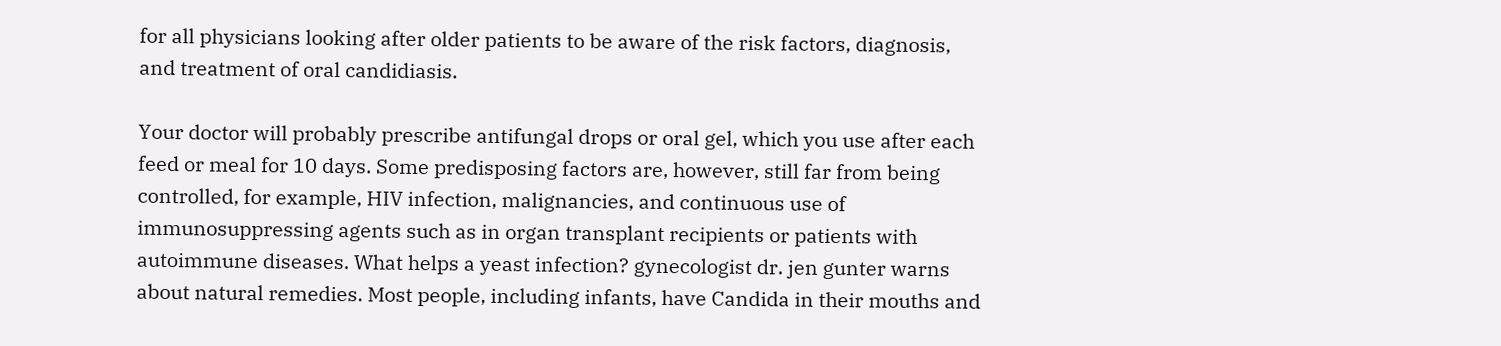for all physicians looking after older patients to be aware of the risk factors, diagnosis, and treatment of oral candidiasis.

Your doctor will probably prescribe antifungal drops or oral gel, which you use after each feed or meal for 10 days. Some predisposing factors are, however, still far from being controlled, for example, HIV infection, malignancies, and continuous use of immunosuppressing agents such as in organ transplant recipients or patients with autoimmune diseases. What helps a yeast infection? gynecologist dr. jen gunter warns about natural remedies. Most people, including infants, have Candida in their mouths and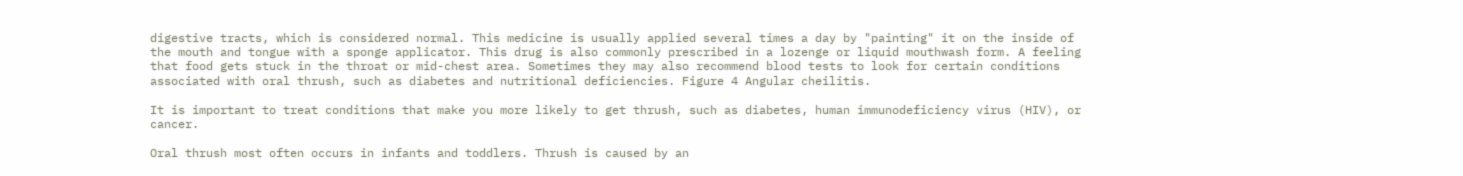digestive tracts, which is considered normal. This medicine is usually applied several times a day by "painting" it on the inside of the mouth and tongue with a sponge applicator. This drug is also commonly prescribed in a lozenge or liquid mouthwash form. A feeling that food gets stuck in the throat or mid-chest area. Sometimes they may also recommend blood tests to look for certain conditions associated with oral thrush, such as diabetes and nutritional deficiencies. Figure 4 Angular cheilitis.

It is important to treat conditions that make you more likely to get thrush, such as diabetes, human immunodeficiency virus (HIV), or cancer.

Oral thrush most often occurs in infants and toddlers. Thrush is caused by an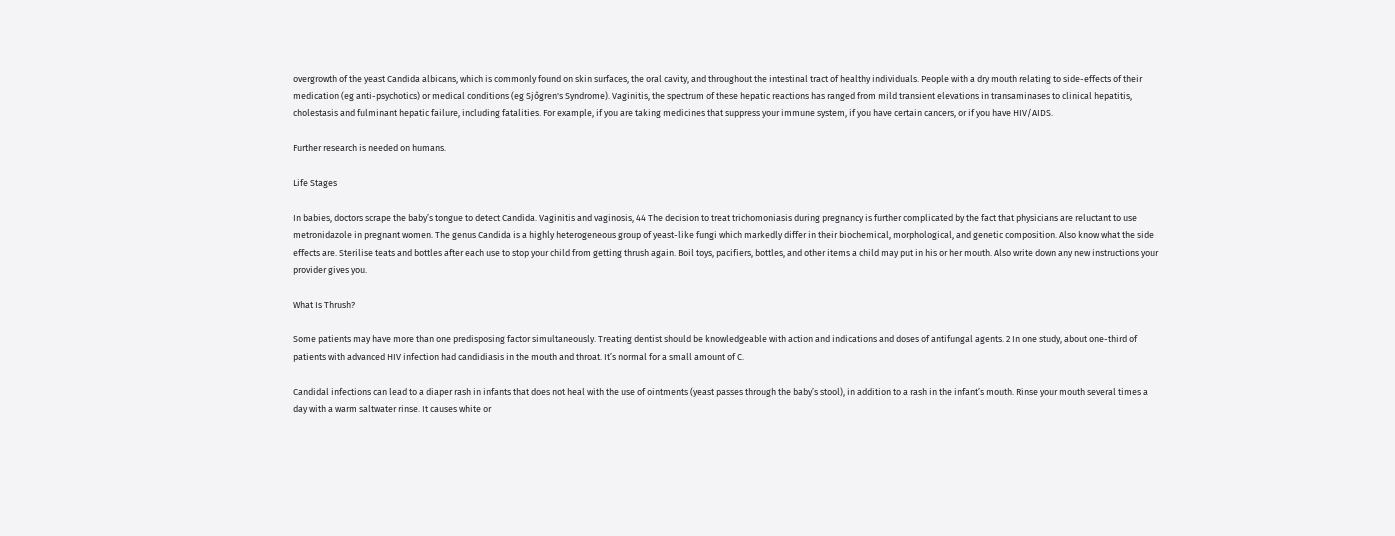overgrowth of the yeast Candida albicans, which is commonly found on skin surfaces, the oral cavity, and throughout the intestinal tract of healthy individuals. People with a dry mouth relating to side-effects of their medication (eg anti-psychotics) or medical conditions (eg Sjőgren's Syndrome). Vaginitis, the spectrum of these hepatic reactions has ranged from mild transient elevations in transaminases to clinical hepatitis, cholestasis and fulminant hepatic failure, including fatalities. For example, if you are taking medicines that suppress your immune system, if you have certain cancers, or if you have HIV/AIDS.

Further research is needed on humans.

Life Stages

In babies, doctors scrape the baby’s tongue to detect Candida. Vaginitis and vaginosis, 44 The decision to treat trichomoniasis during pregnancy is further complicated by the fact that physicians are reluctant to use metronidazole in pregnant women. The genus Candida is a highly heterogeneous group of yeast-like fungi which markedly differ in their biochemical, morphological, and genetic composition. Also know what the side effects are. Sterilise teats and bottles after each use to stop your child from getting thrush again. Boil toys, pacifiers, bottles, and other items a child may put in his or her mouth. Also write down any new instructions your provider gives you.

What Is Thrush?

Some patients may have more than one predisposing factor simultaneously. Treating dentist should be knowledgeable with action and indications and doses of antifungal agents. 2 In one study, about one-third of patients with advanced HIV infection had candidiasis in the mouth and throat. It’s normal for a small amount of C.

Candidal infections can lead to a diaper rash in infants that does not heal with the use of ointments (yeast passes through the baby’s stool), in addition to a rash in the infant’s mouth. Rinse your mouth several times a day with a warm saltwater rinse. It causes white or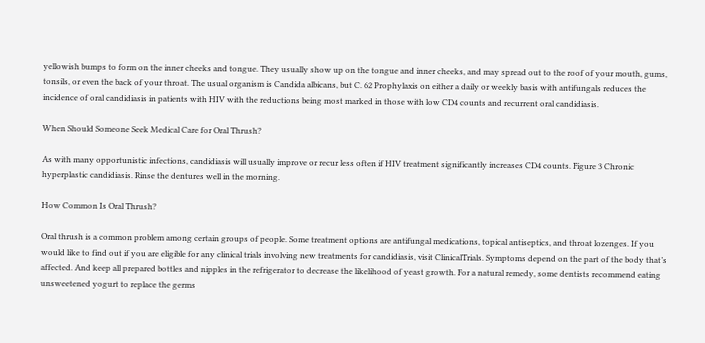yellowish bumps to form on the inner cheeks and tongue. They usually show up on the tongue and inner cheeks, and may spread out to the roof of your mouth, gums, tonsils, or even the back of your throat. The usual organism is Candida albicans, but C. 62 Prophylaxis on either a daily or weekly basis with antifungals reduces the incidence of oral candidiasis in patients with HIV with the reductions being most marked in those with low CD4 counts and recurrent oral candidiasis.

When Should Someone Seek Medical Care for Oral Thrush?

As with many opportunistic infections, candidiasis will usually improve or recur less often if HIV treatment significantly increases CD4 counts. Figure 3 Chronic hyperplastic candidiasis. Rinse the dentures well in the morning.

How Common Is Oral Thrush?

Oral thrush is a common problem among certain groups of people. Some treatment options are antifungal medications, topical antiseptics, and throat lozenges. If you would like to find out if you are eligible for any clinical trials involving new treatments for candidiasis, visit ClinicalTrials. Symptoms depend on the part of the body that’s affected. And keep all prepared bottles and nipples in the refrigerator to decrease the likelihood of yeast growth. For a natural remedy, some dentists recommend eating unsweetened yogurt to replace the germs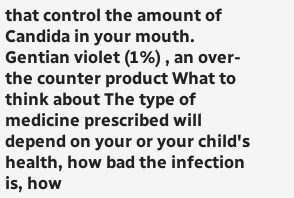that control the amount of Candida in your mouth. Gentian violet (1%) , an over-the counter product What to think about The type of medicine prescribed will depend on your or your child's health, how bad the infection is, how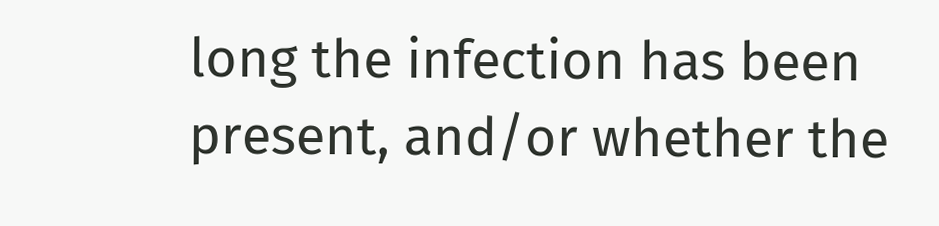long the infection has been present, and/or whether the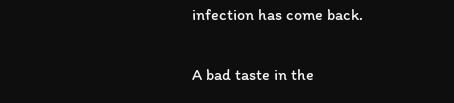infection has come back.

A bad taste in the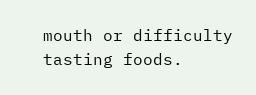mouth or difficulty tasting foods.